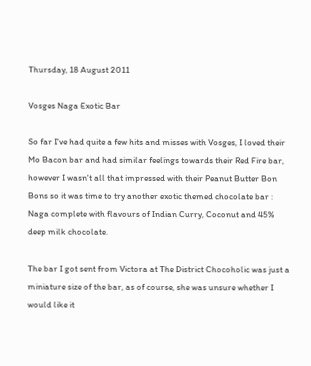Thursday, 18 August 2011

Vosges Naga Exotic Bar

So far I've had quite a few hits and misses with Vosges, I loved their Mo Bacon bar and had similar feelings towards their Red Fire bar, however I wasn't all that impressed with their Peanut Butter Bon Bons so it was time to try another exotic themed chocolate bar : Naga complete with flavours of Indian Curry, Coconut and 45% deep milk chocolate.

The bar I got sent from Victora at The District Chocoholic was just a miniature size of the bar, as of course, she was unsure whether I would like it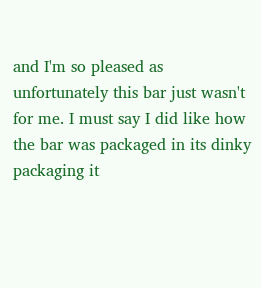and I'm so pleased as unfortunately this bar just wasn't for me. I must say I did like how the bar was packaged in its dinky packaging it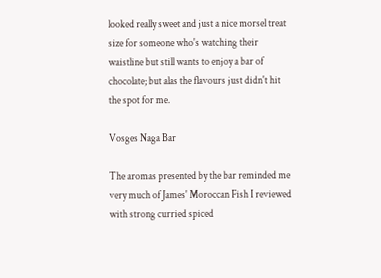looked really sweet and just a nice morsel treat size for someone who's watching their waistline but still wants to enjoy a bar of chocolate; but alas the flavours just didn't hit the spot for me.

Vosges Naga Bar

The aromas presented by the bar reminded me very much of James' Moroccan Fish I reviewed with strong curried spiced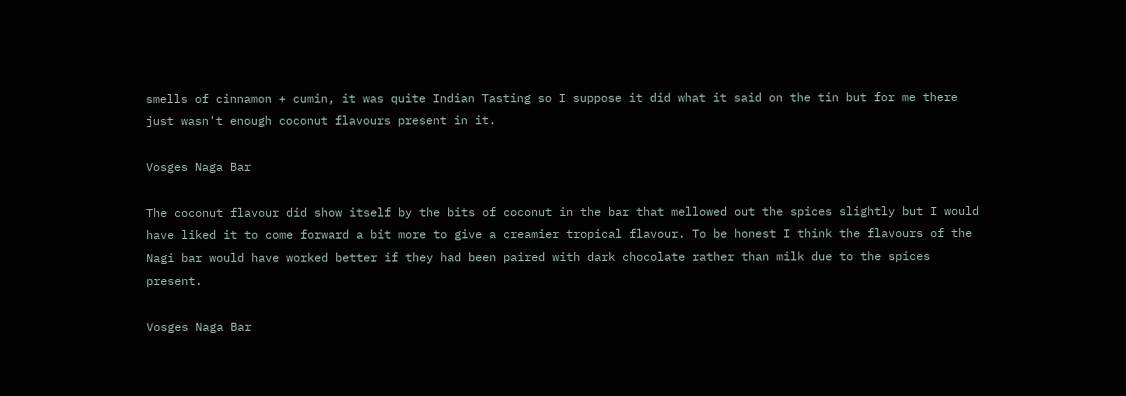smells of cinnamon + cumin, it was quite Indian Tasting so I suppose it did what it said on the tin but for me there just wasn't enough coconut flavours present in it.

Vosges Naga Bar

The coconut flavour did show itself by the bits of coconut in the bar that mellowed out the spices slightly but I would have liked it to come forward a bit more to give a creamier tropical flavour. To be honest I think the flavours of the Nagi bar would have worked better if they had been paired with dark chocolate rather than milk due to the spices present.

Vosges Naga Bar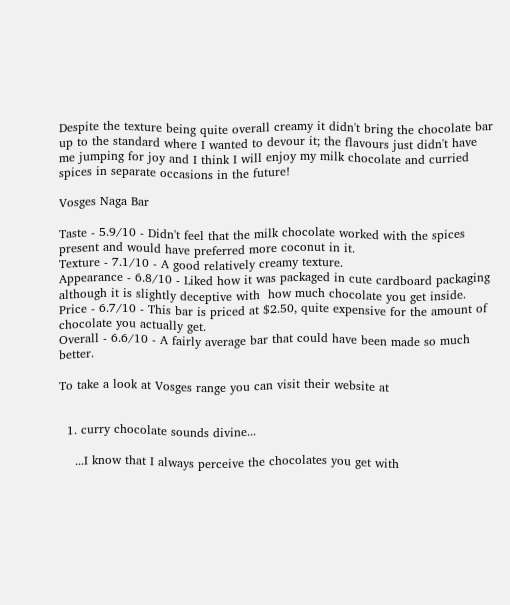Despite the texture being quite overall creamy it didn't bring the chocolate bar up to the standard where I wanted to devour it; the flavours just didn't have me jumping for joy and I think I will enjoy my milk chocolate and curried spices in separate occasions in the future!

Vosges Naga Bar

Taste - 5.9/10 - Didn't feel that the milk chocolate worked with the spices present and would have preferred more coconut in it.
Texture - 7.1/10 - A good relatively creamy texture.
Appearance - 6.8/10 - Liked how it was packaged in cute cardboard packaging although it is slightly deceptive with  how much chocolate you get inside.
Price - 6.7/10 - This bar is priced at $2.50, quite expensive for the amount of chocolate you actually get.
Overall - 6.6/10 - A fairly average bar that could have been made so much better.

To take a look at Vosges range you can visit their website at


  1. curry chocolate sounds divine...

    ...I know that I always perceive the chocolates you get with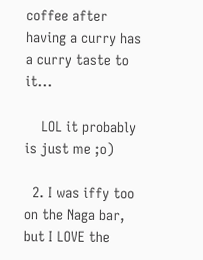coffee after having a curry has a curry taste to it...

    LOL it probably is just me ;o)

  2. I was iffy too on the Naga bar, but I LOVE the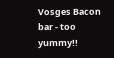Vosges Bacon bar - too yummy!!